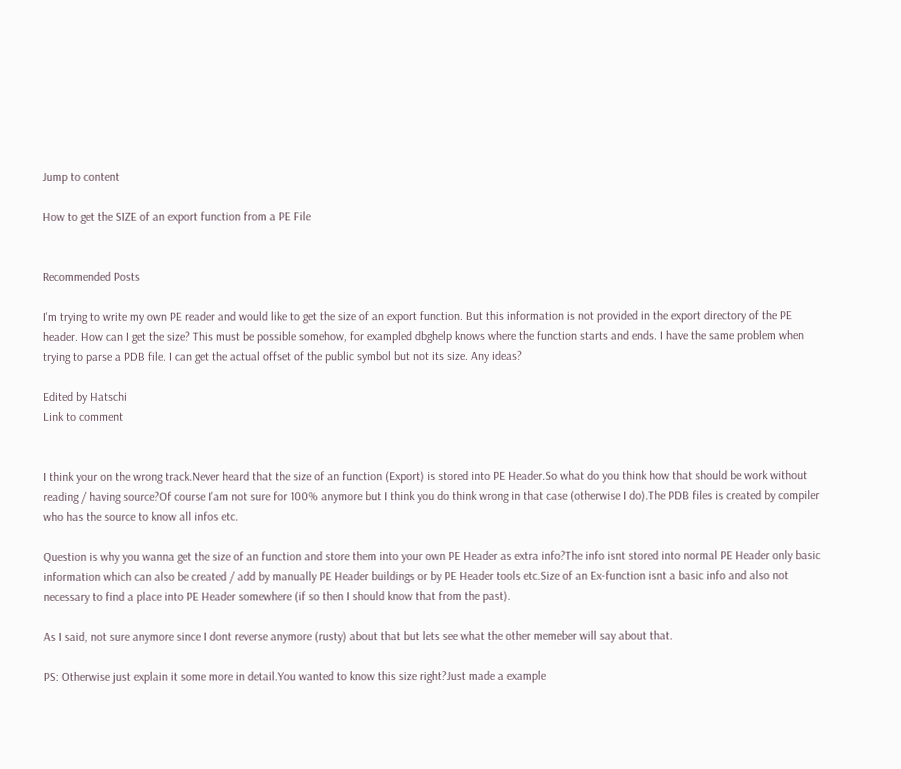Jump to content

How to get the SIZE of an export function from a PE File


Recommended Posts

I'm trying to write my own PE reader and would like to get the size of an export function. But this information is not provided in the export directory of the PE header. How can I get the size? This must be possible somehow, for exampled dbghelp knows where the function starts and ends. I have the same problem when trying to parse a PDB file. I can get the actual offset of the public symbol but not its size. Any ideas?

Edited by Hatschi
Link to comment


I think your on the wrong track.Never heard that the size of an function (Export) is stored into PE Header.So what do you think how that should be work without reading / having source?Of course I'am not sure for 100% anymore but I think you do think wrong in that case (otherwise I do).The PDB files is created by compiler who has the source to know all infos etc.

Question is why you wanna get the size of an function and store them into your own PE Header as extra info?The info isnt stored into normal PE Header only basic information which can also be created / add by manually PE Header buildings or by PE Header tools etc.Size of an Ex-function isnt a basic info and also not necessary to find a place into PE Header somewhere (if so then I should know that from the past).

As I said, not sure anymore since I dont reverse anymore (rusty) about that but lets see what the other memeber will say about that.

PS: Otherwise just explain it some more in detail.You wanted to know this size right?Just made a example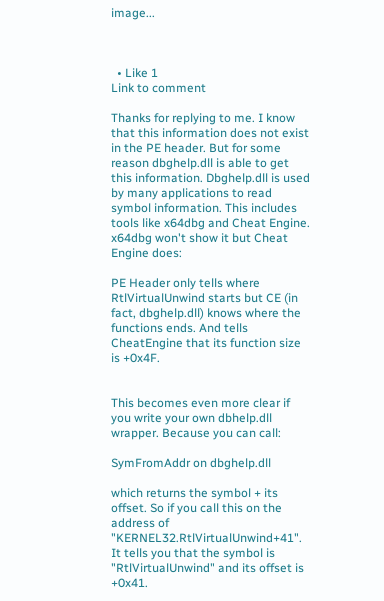image...



  • Like 1
Link to comment

Thanks for replying to me. I know that this information does not exist in the PE header. But for some reason dbghelp.dll is able to get this information. Dbghelp.dll is used by many applications to read symbol information. This includes tools like x64dbg and Cheat Engine. x64dbg won't show it but Cheat Engine does:

PE Header only tells where RtlVirtualUnwind starts but CE (in fact, dbghelp.dll) knows where the functions ends. And tells CheatEngine that its function size is +0x4F.


This becomes even more clear if you write your own dbhelp.dll wrapper. Because you can call:

SymFromAddr on dbghelp.dll

which returns the symbol + its offset. So if you call this on the address of "KERNEL32.RtlVirtualUnwind+41". It tells you that the symbol is "RtlVirtualUnwind" and its offset is +0x41.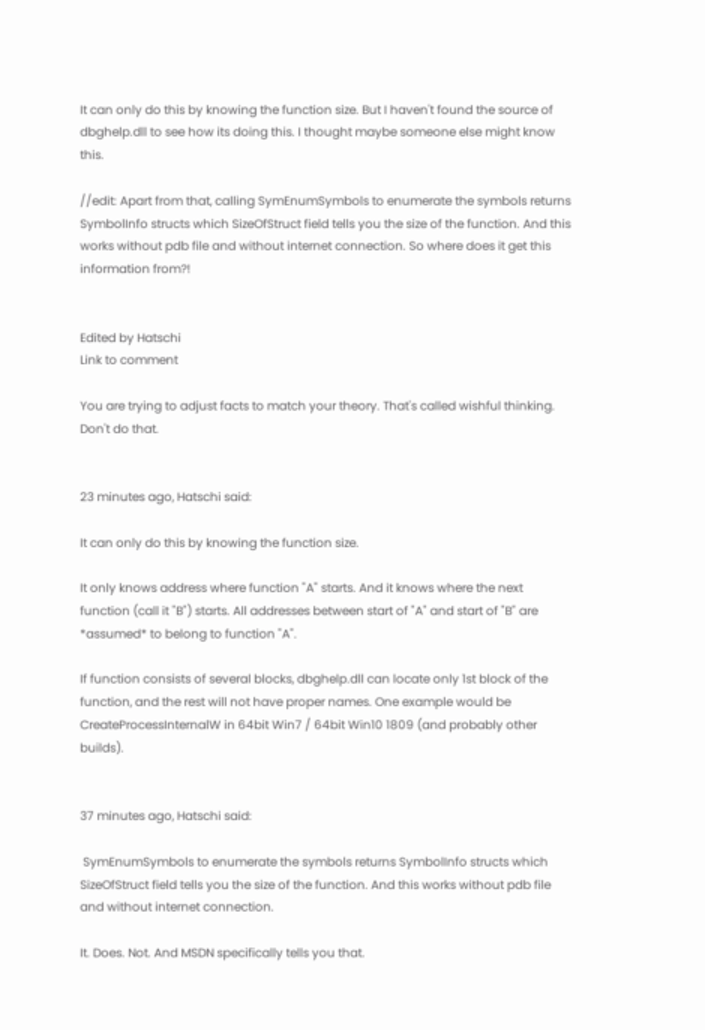It can only do this by knowing the function size. But I haven't found the source of dbghelp.dll to see how its doing this. I thought maybe someone else might know this.

//edit: Apart from that, calling SymEnumSymbols to enumerate the symbols returns SymbolInfo structs which SizeOfStruct field tells you the size of the function. And this works without pdb file and without internet connection. So where does it get this information from?!


Edited by Hatschi
Link to comment

You are trying to adjust facts to match your theory. That's called wishful thinking. Don't do that.


23 minutes ago, Hatschi said:

It can only do this by knowing the function size.

It only knows address where function "A" starts. And it knows where the next function (call it "B") starts. All addresses between start of "A" and start of "B" are *assumed* to belong to function "A".

If function consists of several blocks, dbghelp.dll can locate only 1st block of the function, and the rest will not have proper names. One example would be CreateProcessInternalW in 64bit Win7 / 64bit Win10 1809 (and probably other builds).


37 minutes ago, Hatschi said:

 SymEnumSymbols to enumerate the symbols returns SymbolInfo structs which SizeOfStruct field tells you the size of the function. And this works without pdb file and without internet connection.

It. Does. Not. And MSDN specifically tells you that.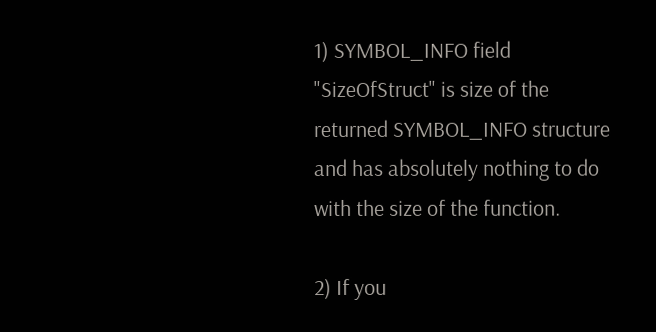1) SYMBOL_INFO field "SizeOfStruct" is size of the returned SYMBOL_INFO structure and has absolutely nothing to do with the size of the function.

2) If you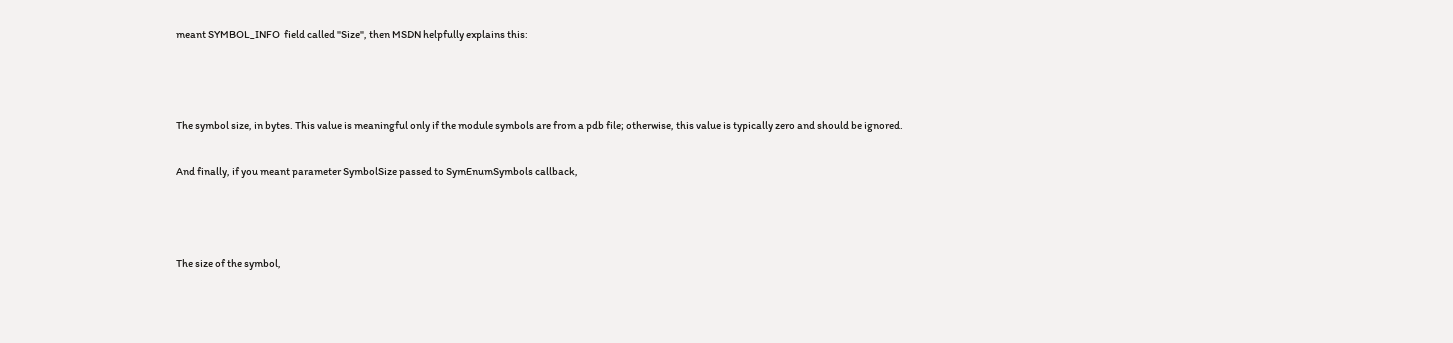meant SYMBOL_INFO  field called "Size", then MSDN helpfully explains this:



The symbol size, in bytes. This value is meaningful only if the module symbols are from a pdb file; otherwise, this value is typically zero and should be ignored.

And finally, if you meant parameter SymbolSize passed to SymEnumSymbols callback,



The size of the symbol,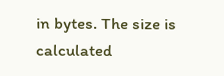in bytes. The size is calculated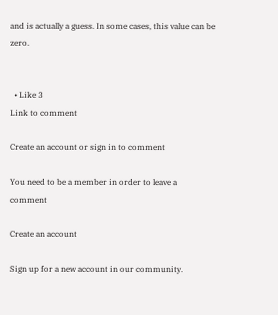and is actually a guess. In some cases, this value can be zero.


  • Like 3
Link to comment

Create an account or sign in to comment

You need to be a member in order to leave a comment

Create an account

Sign up for a new account in our community.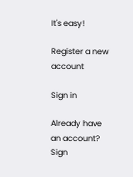It's easy!

Register a new account

Sign in

Already have an account? Sign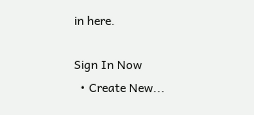in here.

Sign In Now
  • Create New...